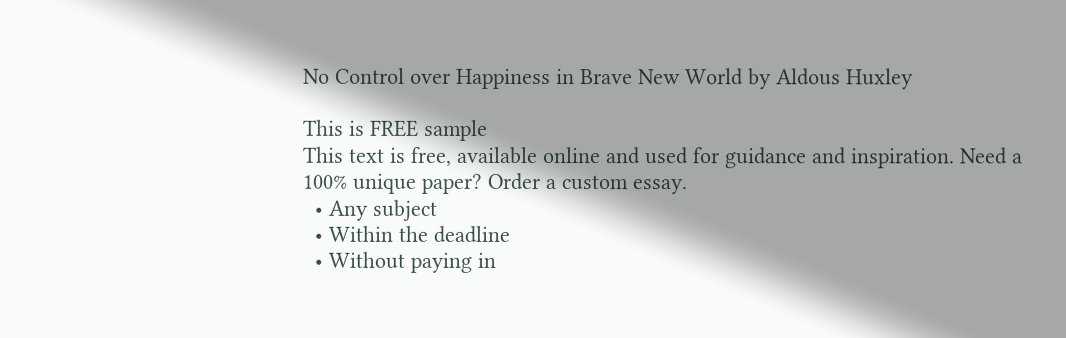No Control over Happiness in Brave New World by Aldous Huxley

This is FREE sample
This text is free, available online and used for guidance and inspiration. Need a 100% unique paper? Order a custom essay.
  • Any subject
  • Within the deadline
  • Without paying in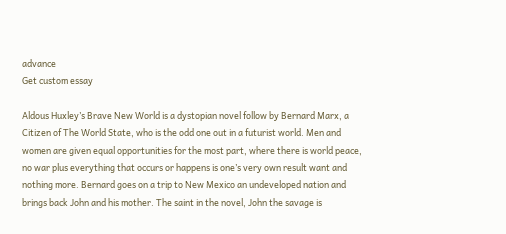advance
Get custom essay

Aldous Huxley’s Brave New World is a dystopian novel follow by Bernard Marx, a Citizen of The World State, who is the odd one out in a futurist world. Men and women are given equal opportunities for the most part, where there is world peace, no war plus everything that occurs or happens is one’s very own result want and nothing more. Bernard goes on a trip to New Mexico an undeveloped nation and brings back John and his mother. The saint in the novel, John the savage is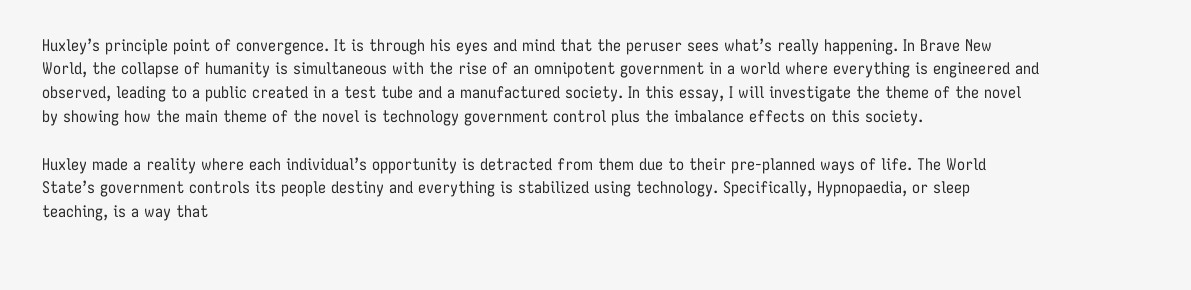Huxley’s principle point of convergence. It is through his eyes and mind that the peruser sees what’s really happening. In Brave New World, the collapse of humanity is simultaneous with the rise of an omnipotent government in a world where everything is engineered and observed, leading to a public created in a test tube and a manufactured society. In this essay, I will investigate the theme of the novel by showing how the main theme of the novel is technology government control plus the imbalance effects on this society.

Huxley made a reality where each individual’s opportunity is detracted from them due to their pre-planned ways of life. The World State’s government controls its people destiny and everything is stabilized using technology. Specifically, Hypnopaedia, or sleep teaching, is a way that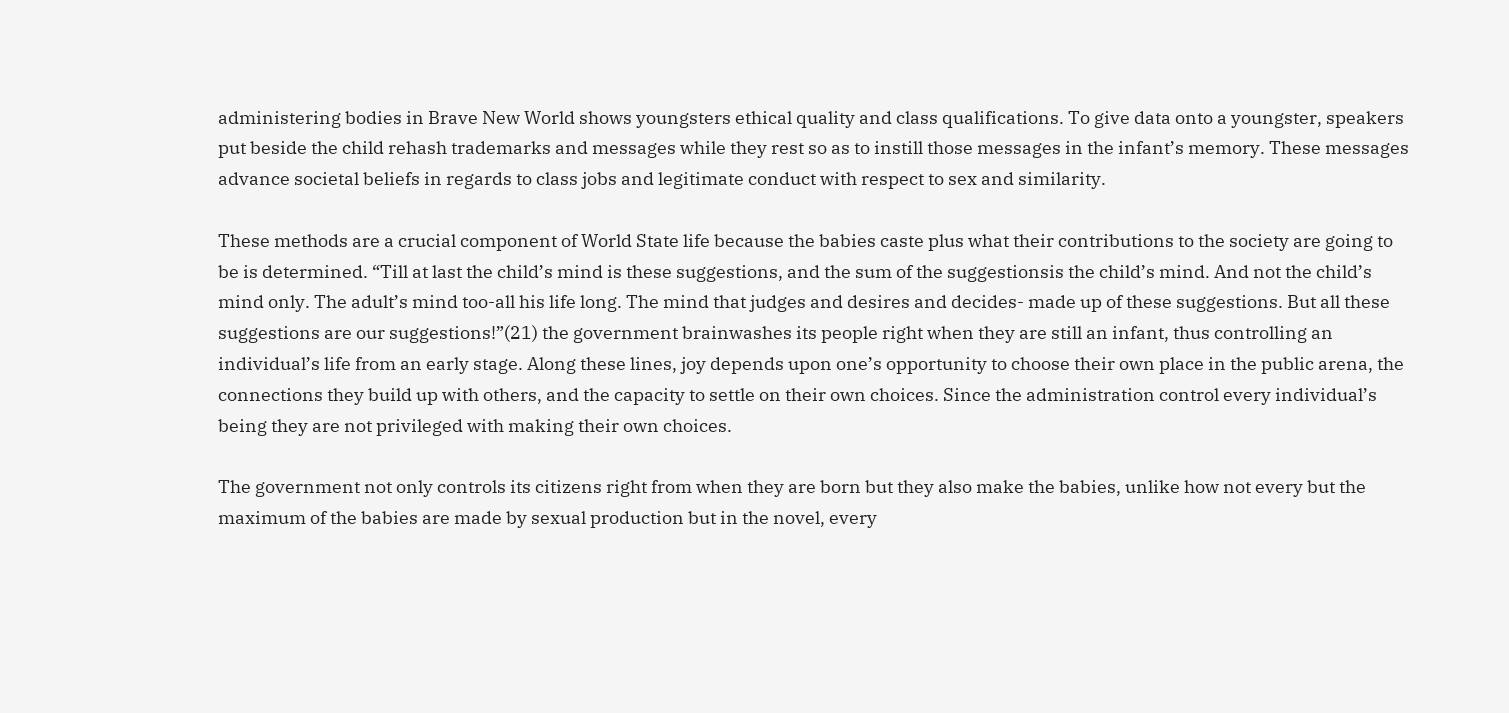administering bodies in Brave New World shows youngsters ethical quality and class qualifications. To give data onto a youngster, speakers put beside the child rehash trademarks and messages while they rest so as to instill those messages in the infant’s memory. These messages advance societal beliefs in regards to class jobs and legitimate conduct with respect to sex and similarity.

These methods are a crucial component of World State life because the babies caste plus what their contributions to the society are going to be is determined. “Till at last the child’s mind is these suggestions, and the sum of the suggestionsis the child’s mind. And not the child’s mind only. The adult’s mind too-all his life long. The mind that judges and desires and decides- made up of these suggestions. But all these suggestions are our suggestions!”(21) the government brainwashes its people right when they are still an infant, thus controlling an individual’s life from an early stage. Along these lines, joy depends upon one’s opportunity to choose their own place in the public arena, the connections they build up with others, and the capacity to settle on their own choices. Since the administration control every individual’s being they are not privileged with making their own choices.

The government not only controls its citizens right from when they are born but they also make the babies, unlike how not every but the maximum of the babies are made by sexual production but in the novel, every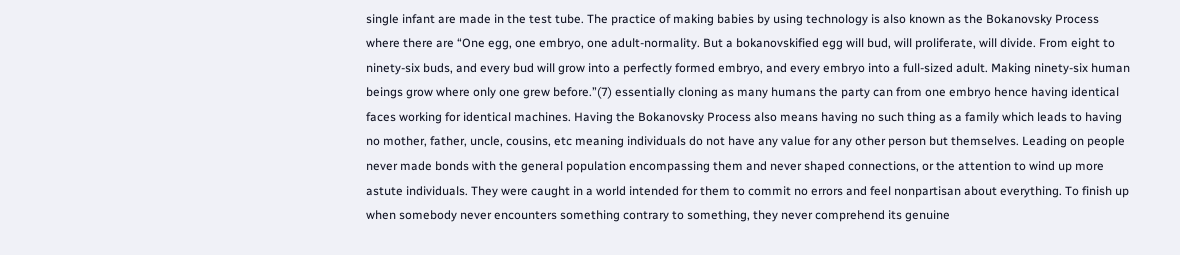single infant are made in the test tube. The practice of making babies by using technology is also known as the Bokanovsky Process where there are “One egg, one embryo, one adult-normality. But a bokanovskified egg will bud, will proliferate, will divide. From eight to ninety-six buds, and every bud will grow into a perfectly formed embryo, and every embryo into a full-sized adult. Making ninety-six human beings grow where only one grew before.”(7) essentially cloning as many humans the party can from one embryo hence having identical faces working for identical machines. Having the Bokanovsky Process also means having no such thing as a family which leads to having no mother, father, uncle, cousins, etc meaning individuals do not have any value for any other person but themselves. Leading on people never made bonds with the general population encompassing them and never shaped connections, or the attention to wind up more astute individuals. They were caught in a world intended for them to commit no errors and feel nonpartisan about everything. To finish up when somebody never encounters something contrary to something, they never comprehend its genuine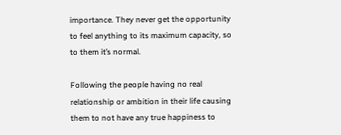importance. They never get the opportunity to feel anything to its maximum capacity, so to them it’s normal.

Following the people having no real relationship or ambition in their life causing them to not have any true happiness to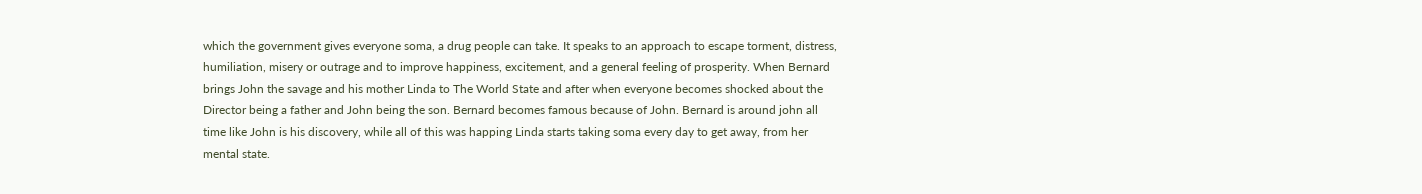which the government gives everyone soma, a drug people can take. It speaks to an approach to escape torment, distress, humiliation, misery or outrage and to improve happiness, excitement, and a general feeling of prosperity. When Bernard brings John the savage and his mother Linda to The World State and after when everyone becomes shocked about the Director being a father and John being the son. Bernard becomes famous because of John. Bernard is around john all time like John is his discovery, while all of this was happing Linda starts taking soma every day to get away, from her mental state.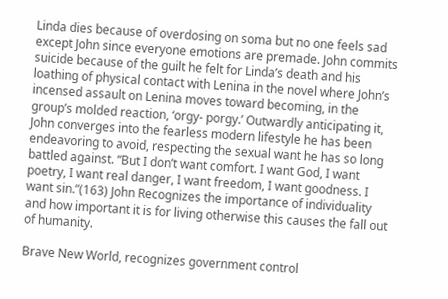Linda dies because of overdosing on soma but no one feels sad except John since everyone emotions are premade. John commits suicide because of the guilt he felt for Linda’s death and his loathing of physical contact with Lenina in the novel where John’s incensed assault on Lenina moves toward becoming, in the group’s molded reaction, ‘orgy- porgy.’ Outwardly anticipating it, John converges into the fearless modern lifestyle he has been endeavoring to avoid, respecting the sexual want he has so long battled against. “But I don’t want comfort. I want God, I want poetry, I want real danger, I want freedom, I want goodness. I want sin.”(163) John Recognizes the importance of individuality and how important it is for living otherwise this causes the fall out of humanity.

Brave New World, recognizes government control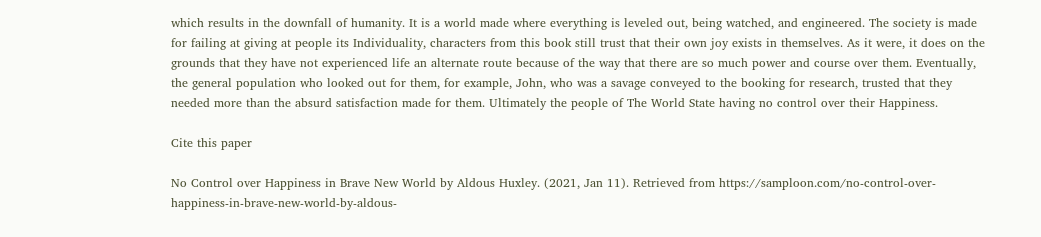which results in the downfall of humanity. It is a world made where everything is leveled out, being watched, and engineered. The society is made for failing at giving at people its Individuality, characters from this book still trust that their own joy exists in themselves. As it were, it does on the grounds that they have not experienced life an alternate route because of the way that there are so much power and course over them. Eventually, the general population who looked out for them, for example, John, who was a savage conveyed to the booking for research, trusted that they needed more than the absurd satisfaction made for them. Ultimately the people of The World State having no control over their Happiness.

Cite this paper

No Control over Happiness in Brave New World by Aldous Huxley. (2021, Jan 11). Retrieved from https://samploon.com/no-control-over-happiness-in-brave-new-world-by-aldous-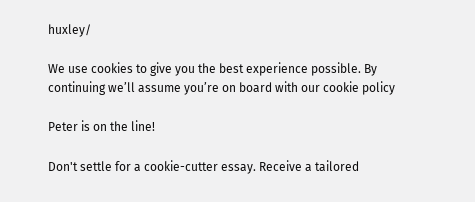huxley/

We use cookies to give you the best experience possible. By continuing we’ll assume you’re on board with our cookie policy

Peter is on the line!

Don't settle for a cookie-cutter essay. Receive a tailored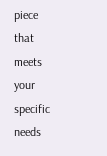piece that meets your specific needs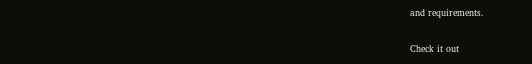and requirements.

Check it out